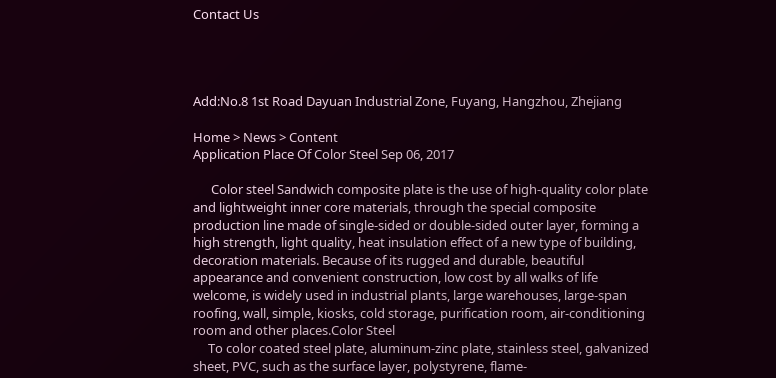Contact Us




Add:No.8 1st Road Dayuan Industrial Zone, Fuyang, Hangzhou, Zhejiang

Home > News > Content
Application Place Of Color Steel Sep 06, 2017

      Color steel Sandwich composite plate is the use of high-quality color plate and lightweight inner core materials, through the special composite production line made of single-sided or double-sided outer layer, forming a high strength, light quality, heat insulation effect of a new type of building, decoration materials. Because of its rugged and durable, beautiful appearance and convenient construction, low cost by all walks of life welcome, is widely used in industrial plants, large warehouses, large-span roofing, wall, simple, kiosks, cold storage, purification room, air-conditioning room and other places.Color Steel
     To color coated steel plate, aluminum-zinc plate, stainless steel, galvanized sheet, PVC, such as the surface layer, polystyrene, flame-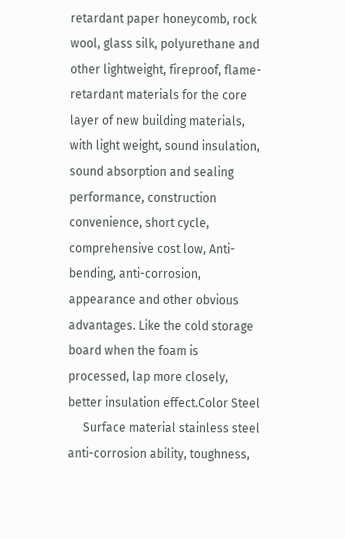retardant paper honeycomb, rock wool, glass silk, polyurethane and other lightweight, fireproof, flame-retardant materials for the core layer of new building materials, with light weight, sound insulation, sound absorption and sealing performance, construction convenience, short cycle, comprehensive cost low, Anti-bending, anti-corrosion, appearance and other obvious advantages. Like the cold storage board when the foam is processed, lap more closely, better insulation effect.Color Steel
     Surface material stainless steel anti-corrosion ability, toughness,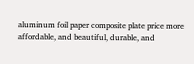aluminum foil paper composite plate price more affordable, and beautiful, durable, and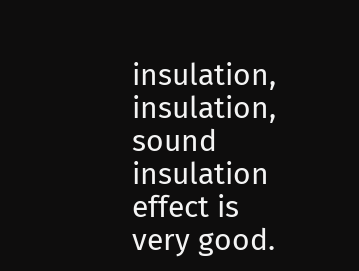insulation, insulation, sound insulation effect is very good.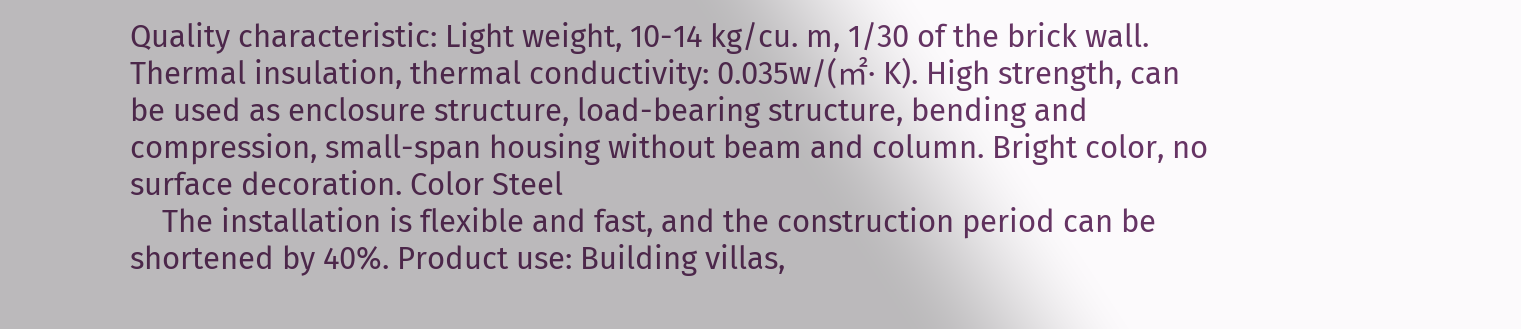Quality characteristic: Light weight, 10-14 kg/cu. m, 1/30 of the brick wall. Thermal insulation, thermal conductivity: 0.035w/(㎡· K). High strength, can be used as enclosure structure, load-bearing structure, bending and compression, small-span housing without beam and column. Bright color, no surface decoration. Color Steel
    The installation is flexible and fast, and the construction period can be shortened by 40%. Product use: Building villas,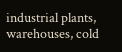industrial plants, warehouses, cold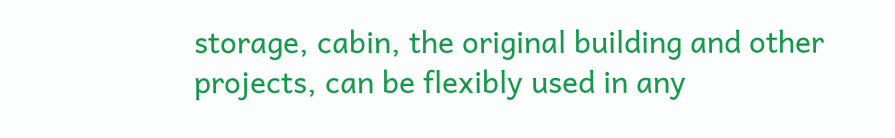storage, cabin, the original building and other projects, can be flexibly used in any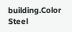building.Color Steel